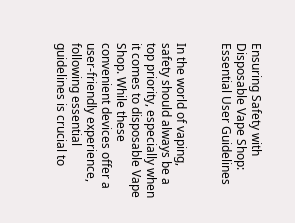Ensuring Safety with Disposable Vape Shop: Essential User Guidelines


In the world of vaping, safety should always be a top priority, especially when it comes to disposable Vape Shop. While these convenient devices offer a user-friendly experience, following essential guidelines is crucial to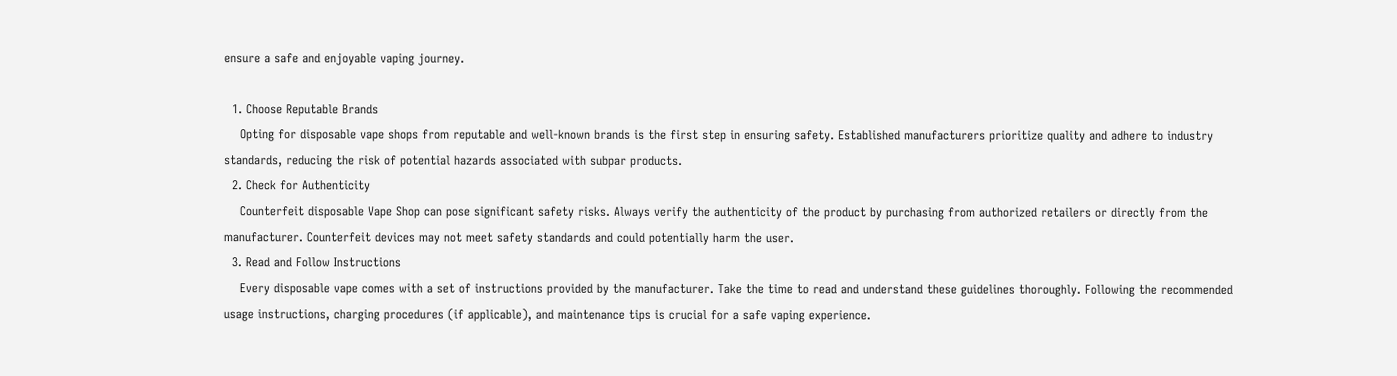ensure a safe and enjoyable vaping journey.

  1. Choose Reputable Brands
    Opting for disposable vape shops from reputable and well-known brands is the first step in ensuring safety. Established manufacturers prioritize quality and adhere to industry standards, reducing the risk of potential hazards associated with subpar products.
  2. Check for Authenticity
    Counterfeit disposable Vape Shop can pose significant safety risks. Always verify the authenticity of the product by purchasing from authorized retailers or directly from the manufacturer. Counterfeit devices may not meet safety standards and could potentially harm the user.
  3. Read and Follow Instructions
    Every disposable vape comes with a set of instructions provided by the manufacturer. Take the time to read and understand these guidelines thoroughly. Following the recommended usage instructions, charging procedures (if applicable), and maintenance tips is crucial for a safe vaping experience.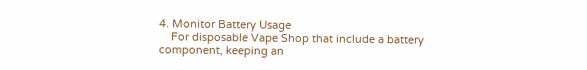4. Monitor Battery Usage
    For disposable Vape Shop that include a battery component, keeping an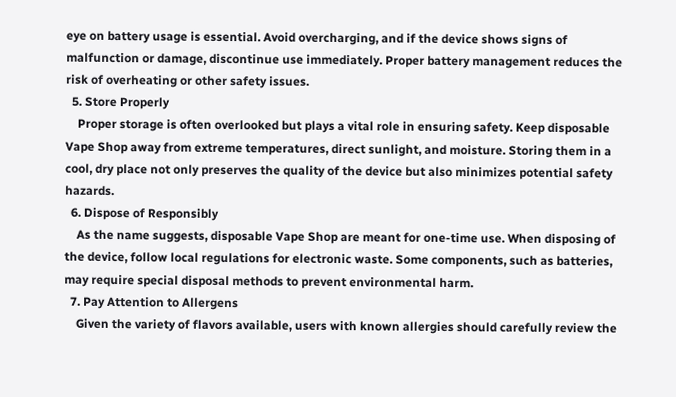eye on battery usage is essential. Avoid overcharging, and if the device shows signs of malfunction or damage, discontinue use immediately. Proper battery management reduces the risk of overheating or other safety issues.
  5. Store Properly
    Proper storage is often overlooked but plays a vital role in ensuring safety. Keep disposable Vape Shop away from extreme temperatures, direct sunlight, and moisture. Storing them in a cool, dry place not only preserves the quality of the device but also minimizes potential safety hazards.
  6. Dispose of Responsibly
    As the name suggests, disposable Vape Shop are meant for one-time use. When disposing of the device, follow local regulations for electronic waste. Some components, such as batteries, may require special disposal methods to prevent environmental harm.
  7. Pay Attention to Allergens
    Given the variety of flavors available, users with known allergies should carefully review the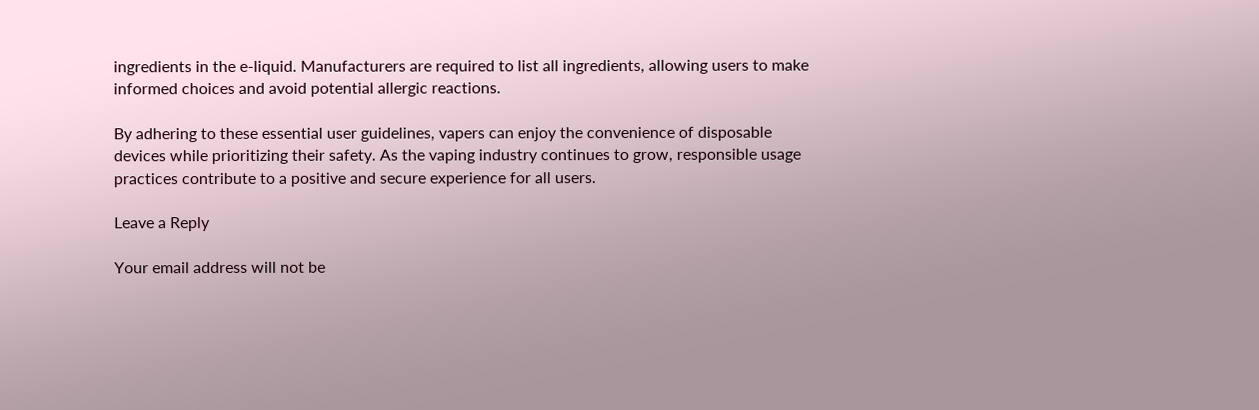ingredients in the e-liquid. Manufacturers are required to list all ingredients, allowing users to make informed choices and avoid potential allergic reactions.

By adhering to these essential user guidelines, vapers can enjoy the convenience of disposable devices while prioritizing their safety. As the vaping industry continues to grow, responsible usage practices contribute to a positive and secure experience for all users.

Leave a Reply

Your email address will not be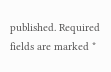published. Required fields are marked *